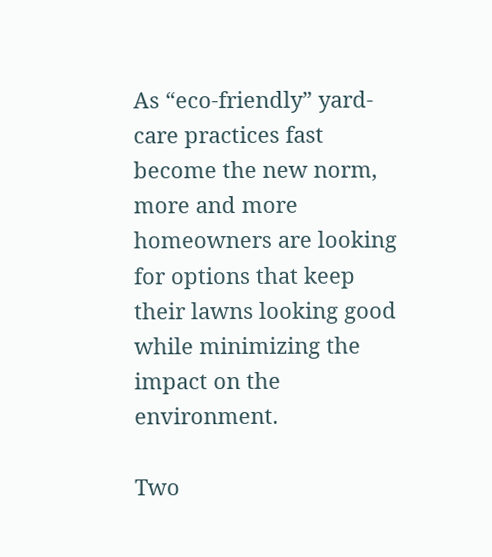As “eco-friendly” yard-care practices fast become the new norm, more and more homeowners are looking for options that keep their lawns looking good while minimizing the impact on the environment.

Two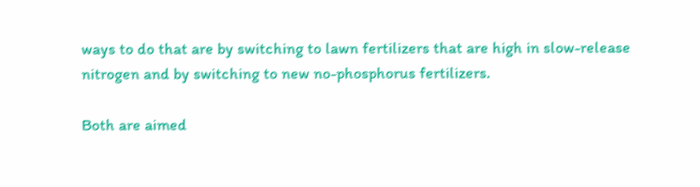ways to do that are by switching to lawn fertilizers that are high in slow-release nitrogen and by switching to new no-phosphorus fertilizers.

Both are aimed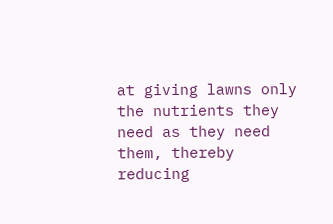at giving lawns only the nutrients they need as they need them, thereby reducing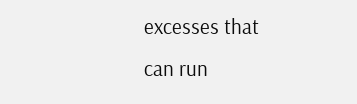excesses that can run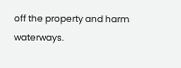off the property and harm waterways.